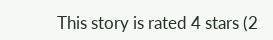This story is rated 4 stars (2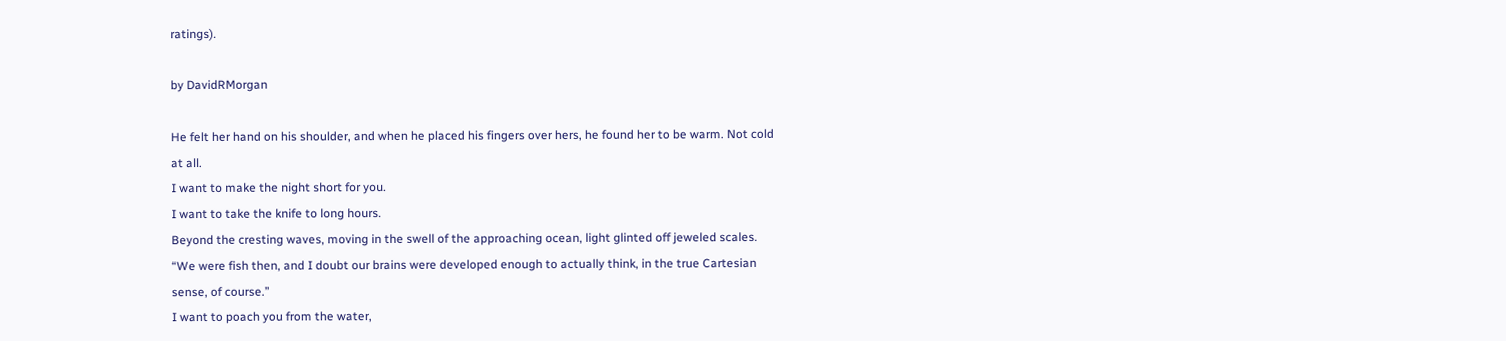ratings).

by DavidRMorgan

He felt her hand on his shoulder, and when he placed his fingers over hers, he found her to be warm. Not cold at all.
I want to make the night short for you.
I want to take the knife to long hours.
Beyond the cresting waves, moving in the swell of the approaching ocean, light glinted off jeweled scales. “We were fish then, and I doubt our brains were developed enough to actually think, in the true Cartesian sense, of course.”
I want to poach you from the water,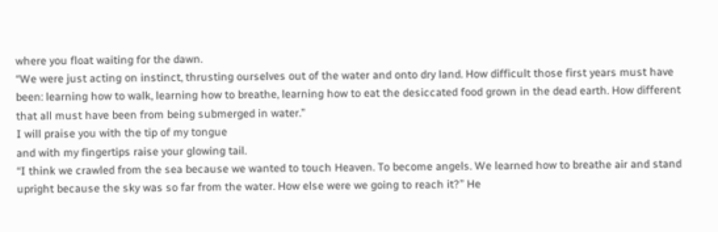where you float waiting for the dawn.
“We were just acting on instinct, thrusting ourselves out of the water and onto dry land. How difficult those first years must have been: learning how to walk, learning how to breathe, learning how to eat the desiccated food grown in the dead earth. How different that all must have been from being submerged in water.”
I will praise you with the tip of my tongue
and with my fingertips raise your glowing tail.
“I think we crawled from the sea because we wanted to touch Heaven. To become angels. We learned how to breathe air and stand upright because the sky was so far from the water. How else were we going to reach it?” He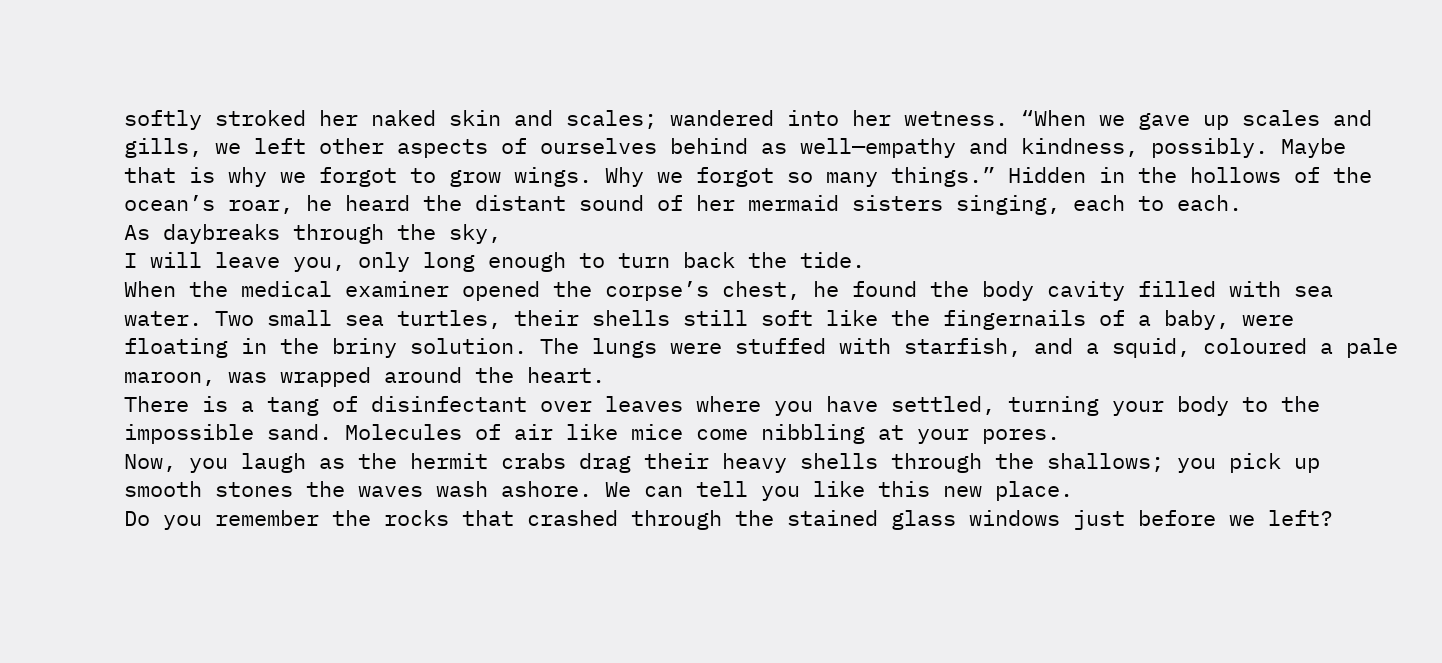softly stroked her naked skin and scales; wandered into her wetness. “When we gave up scales and gills, we left other aspects of ourselves behind as well—empathy and kindness, possibly. Maybe that is why we forgot to grow wings. Why we forgot so many things.” Hidden in the hollows of the ocean’s roar, he heard the distant sound of her mermaid sisters singing, each to each.
As daybreaks through the sky,
I will leave you, only long enough to turn back the tide.
When the medical examiner opened the corpse’s chest, he found the body cavity filled with sea water. Two small sea turtles, their shells still soft like the fingernails of a baby, were floating in the briny solution. The lungs were stuffed with starfish, and a squid, coloured a pale maroon, was wrapped around the heart.
There is a tang of disinfectant over leaves where you have settled, turning your body to the impossible sand. Molecules of air like mice come nibbling at your pores.
Now, you laugh as the hermit crabs drag their heavy shells through the shallows; you pick up smooth stones the waves wash ashore. We can tell you like this new place.
Do you remember the rocks that crashed through the stained glass windows just before we left?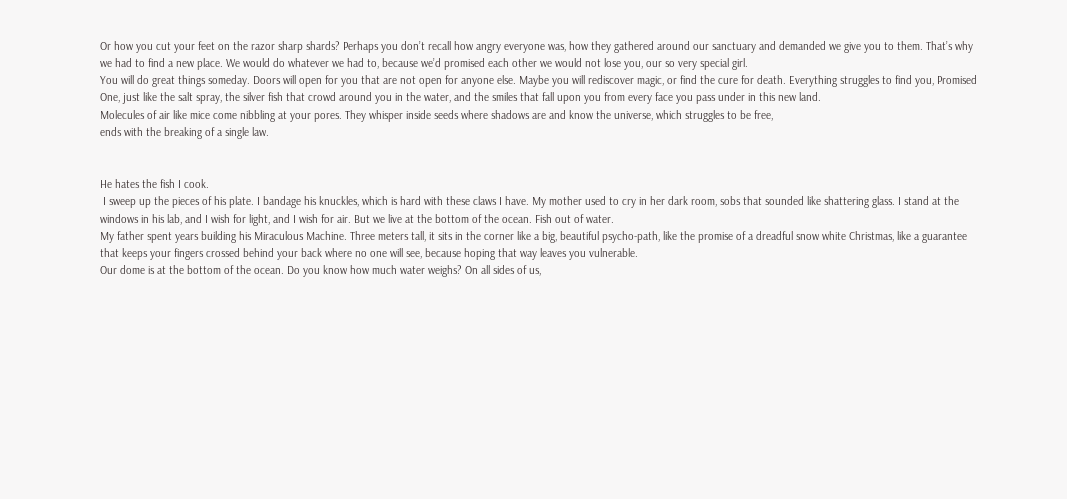Or how you cut your feet on the razor sharp shards? Perhaps you don’t recall how angry everyone was, how they gathered around our sanctuary and demanded we give you to them. That’s why we had to find a new place. We would do whatever we had to, because we’d promised each other we would not lose you, our so very special girl.
You will do great things someday. Doors will open for you that are not open for anyone else. Maybe you will rediscover magic, or find the cure for death. Everything struggles to find you, Promised One, just like the salt spray, the silver fish that crowd around you in the water, and the smiles that fall upon you from every face you pass under in this new land.
Molecules of air like mice come nibbling at your pores. They whisper inside seeds where shadows are and know the universe, which struggles to be free,
ends with the breaking of a single law.


He hates the fish I cook.
 I sweep up the pieces of his plate. I bandage his knuckles, which is hard with these claws I have. My mother used to cry in her dark room, sobs that sounded like shattering glass. I stand at the windows in his lab, and I wish for light, and I wish for air. But we live at the bottom of the ocean. Fish out of water.
My father spent years building his Miraculous Machine. Three meters tall, it sits in the corner like a big, beautiful psycho-path, like the promise of a dreadful snow white Christmas, like a guarantee that keeps your fingers crossed behind your back where no one will see, because hoping that way leaves you vulnerable.
Our dome is at the bottom of the ocean. Do you know how much water weighs? On all sides of us,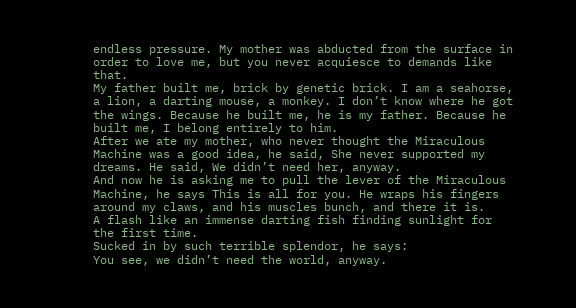endless pressure. My mother was abducted from the surface in order to love me, but you never acquiesce to demands like that.
My father built me, brick by genetic brick. I am a seahorse, a lion, a darting mouse, a monkey. I don’t know where he got the wings. Because he built me, he is my father. Because he built me, I belong entirely to him.
After we ate my mother, who never thought the Miraculous Machine was a good idea, he said, She never supported my dreams. He said, We didn’t need her, anyway.
And now he is asking me to pull the lever of the Miraculous Machine, he says This is all for you. He wraps his fingers around my claws, and his muscles bunch, and there it is.
A flash like an immense darting fish finding sunlight for the first time.
Sucked in by such terrible splendor, he says:
You see, we didn’t need the world, anyway.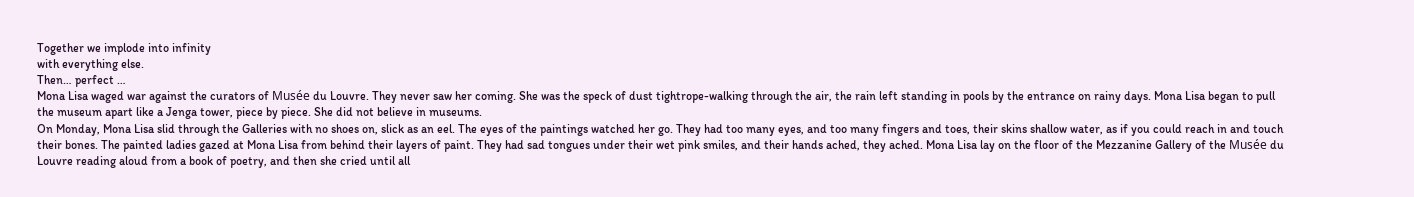Together we implode into infinity
with everything else.
Then… perfect …
Mona Lisa waged war against the curators of Musée du Louvre. They never saw her coming. She was the speck of dust tightrope-walking through the air, the rain left standing in pools by the entrance on rainy days. Mona Lisa began to pull the museum apart like a Jenga tower, piece by piece. She did not believe in museums.
On Monday, Mona Lisa slid through the Galleries with no shoes on, slick as an eel. The eyes of the paintings watched her go. They had too many eyes, and too many fingers and toes, their skins shallow water, as if you could reach in and touch their bones. The painted ladies gazed at Mona Lisa from behind their layers of paint. They had sad tongues under their wet pink smiles, and their hands ached, they ached. Mona Lisa lay on the floor of the Mezzanine Gallery of the Musée du Louvre reading aloud from a book of poetry, and then she cried until all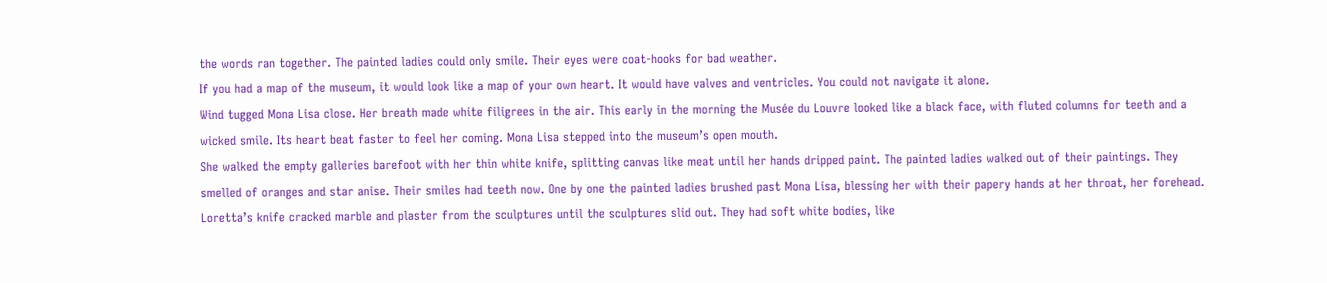the words ran together. The painted ladies could only smile. Their eyes were coat-hooks for bad weather.
If you had a map of the museum, it would look like a map of your own heart. It would have valves and ventricles. You could not navigate it alone.
Wind tugged Mona Lisa close. Her breath made white filigrees in the air. This early in the morning the Musée du Louvre looked like a black face, with fluted columns for teeth and a wicked smile. Its heart beat faster to feel her coming. Mona Lisa stepped into the museum’s open mouth.
She walked the empty galleries barefoot with her thin white knife, splitting canvas like meat until her hands dripped paint. The painted ladies walked out of their paintings. They smelled of oranges and star anise. Their smiles had teeth now. One by one the painted ladies brushed past Mona Lisa, blessing her with their papery hands at her throat, her forehead. Loretta’s knife cracked marble and plaster from the sculptures until the sculptures slid out. They had soft white bodies, like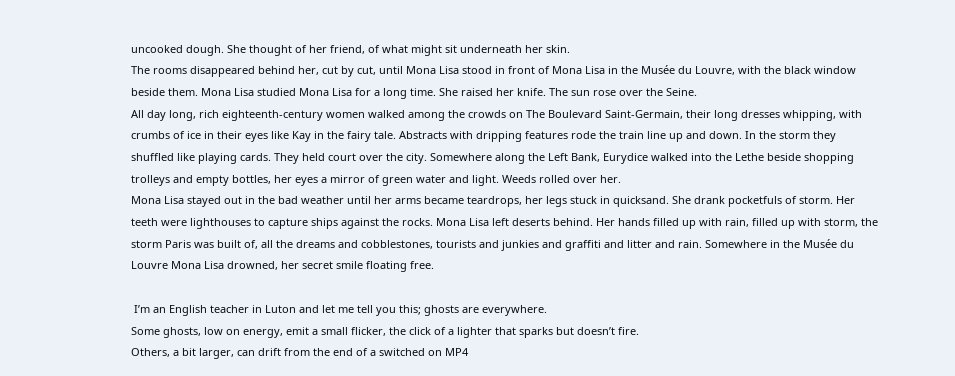uncooked dough. She thought of her friend, of what might sit underneath her skin.
The rooms disappeared behind her, cut by cut, until Mona Lisa stood in front of Mona Lisa in the Musée du Louvre, with the black window beside them. Mona Lisa studied Mona Lisa for a long time. She raised her knife. The sun rose over the Seine.
All day long, rich eighteenth-century women walked among the crowds on The Boulevard Saint-Germain, their long dresses whipping, with crumbs of ice in their eyes like Kay in the fairy tale. Abstracts with dripping features rode the train line up and down. In the storm they shuffled like playing cards. They held court over the city. Somewhere along the Left Bank, Eurydice walked into the Lethe beside shopping trolleys and empty bottles, her eyes a mirror of green water and light. Weeds rolled over her.
Mona Lisa stayed out in the bad weather until her arms became teardrops, her legs stuck in quicksand. She drank pocketfuls of storm. Her teeth were lighthouses to capture ships against the rocks. Mona Lisa left deserts behind. Her hands filled up with rain, filled up with storm, the storm Paris was built of, all the dreams and cobblestones, tourists and junkies and graffiti and litter and rain. Somewhere in the Musée du Louvre Mona Lisa drowned, her secret smile floating free.

 I’m an English teacher in Luton and let me tell you this; ghosts are everywhere.
Some ghosts, low on energy, emit a small flicker, the click of a lighter that sparks but doesn’t fire.
Others, a bit larger, can drift from the end of a switched on MP4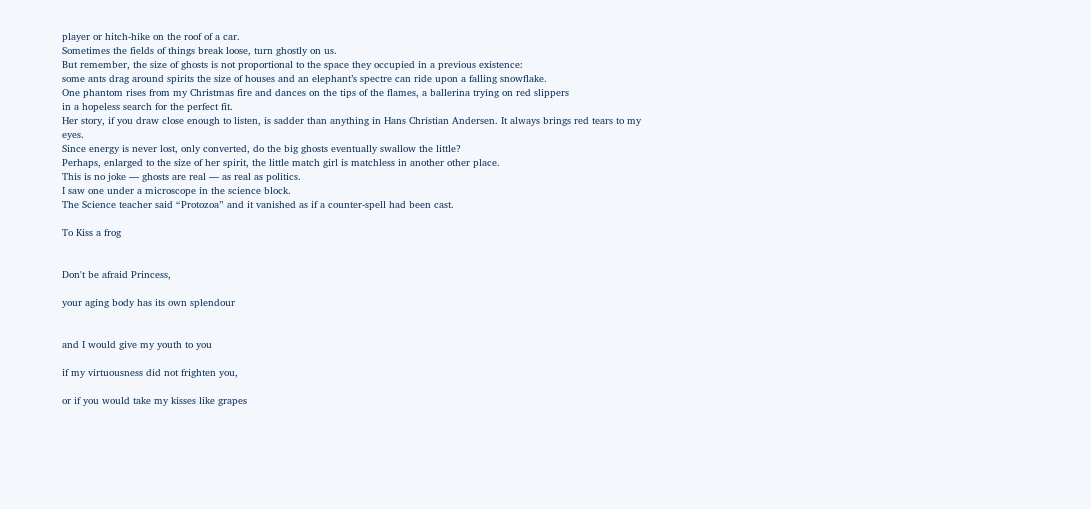player or hitch-hike on the roof of a car.
Sometimes the fields of things break loose, turn ghostly on us.
But remember, the size of ghosts is not proportional to the space they occupied in a previous existence:
some ants drag around spirits the size of houses and an elephant’s spectre can ride upon a falling snowflake.
One phantom rises from my Christmas fire and dances on the tips of the flames, a ballerina trying on red slippers
in a hopeless search for the perfect fit.
Her story, if you draw close enough to listen, is sadder than anything in Hans Christian Andersen. It always brings red tears to my eyes.
Since energy is never lost, only converted, do the big ghosts eventually swallow the little?
Perhaps, enlarged to the size of her spirit, the little match girl is matchless in another other place.
This is no joke — ghosts are real — as real as politics.
I saw one under a microscope in the science block.
The Science teacher said “Protozoa” and it vanished as if a counter-spell had been cast.

To Kiss a frog


Don't be afraid Princess,

your aging body has its own splendour


and I would give my youth to you

if my virtuousness did not frighten you,

or if you would take my kisses like grapes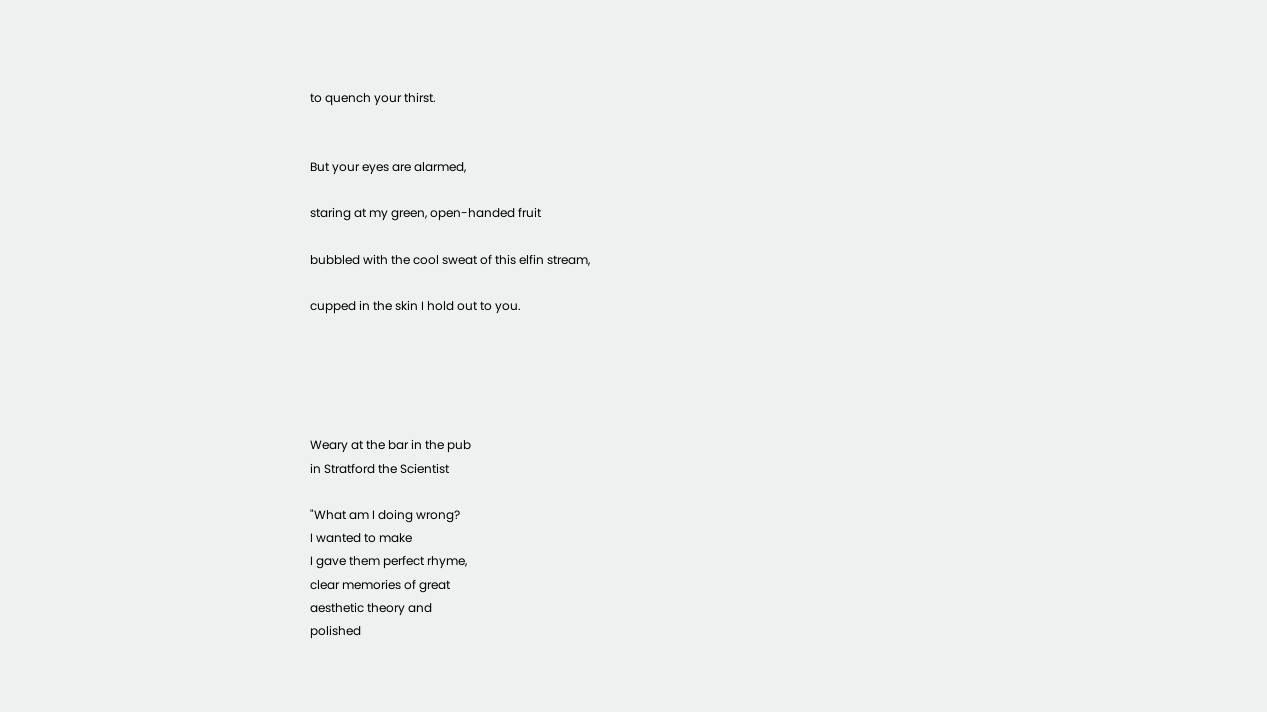to quench your thirst.


But your eyes are alarmed,

staring at my green, open-handed fruit

bubbled with the cool sweat of this elfin stream,

cupped in the skin I hold out to you.





Weary at the bar in the pub
in Stratford the Scientist

"What am I doing wrong?
I wanted to make
I gave them perfect rhyme,
clear memories of great
aesthetic theory and
polished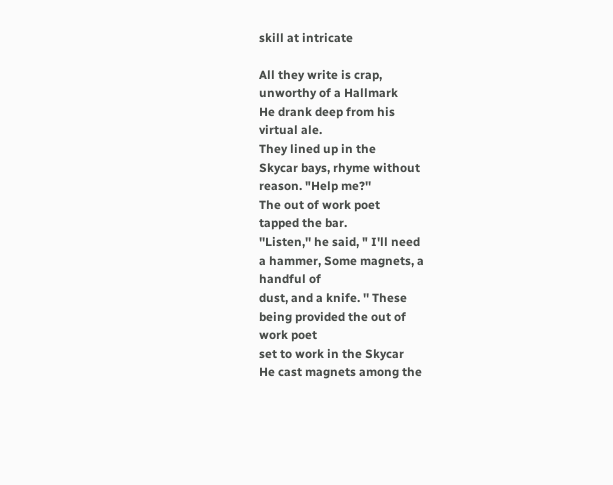skill at intricate

All they write is crap,
unworthy of a Hallmark
He drank deep from his
virtual ale.
They lined up in the
Skycar bays, rhyme without
reason. "Help me?''
The out of work poet
tapped the bar.
''Listen,'' he said, " I'll need
a hammer, Some magnets, a
handful of
dust, and a knife. '' These
being provided the out of
work poet
set to work in the Skycar
He cast magnets among the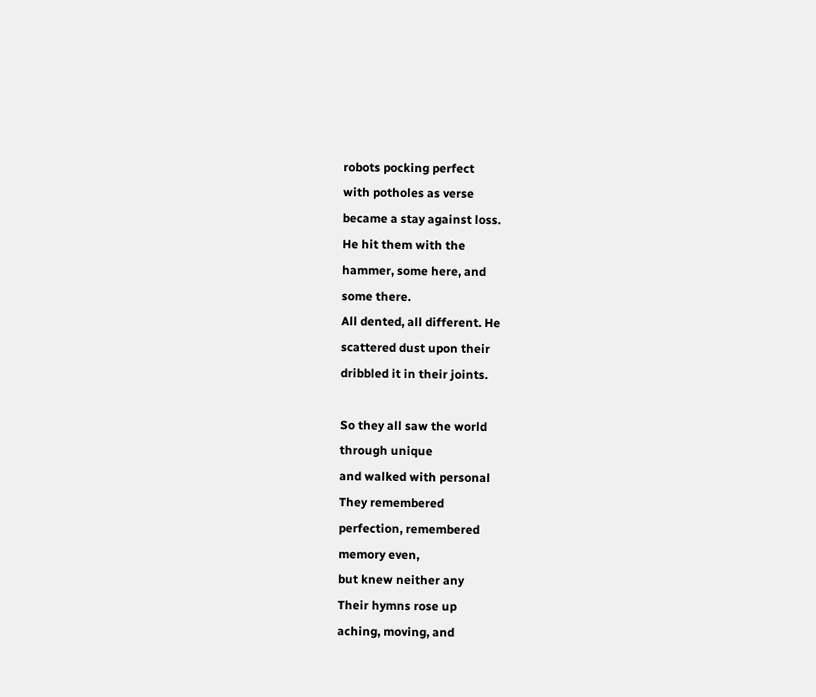robots pocking perfect
with potholes as verse
became a stay against loss.
He hit them with the
hammer, some here, and
some there.
All dented, all different. He
scattered dust upon their
dribbled it in their joints.

So they all saw the world
through unique
and walked with personal
They remembered
perfection, remembered
memory even,
but knew neither any
Their hymns rose up
aching, moving, and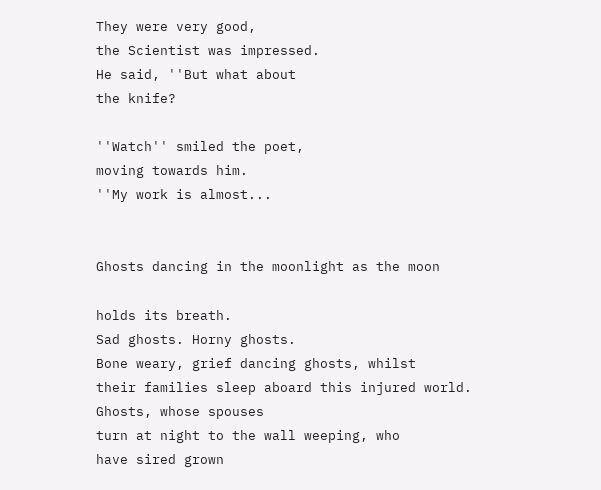They were very good,
the Scientist was impressed.
He said, ''But what about
the knife?

''Watch'' smiled the poet,
moving towards him.
''My work is almost...


Ghosts dancing in the moonlight as the moon

holds its breath.
Sad ghosts. Horny ghosts.
Bone weary, grief dancing ghosts, whilst
their families sleep aboard this injured world.
Ghosts, whose spouses
turn at night to the wall weeping, who
have sired grown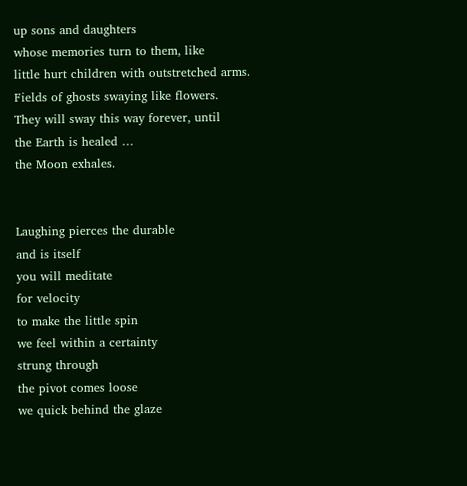up sons and daughters
whose memories turn to them, like
little hurt children with outstretched arms.
Fields of ghosts swaying like flowers.
They will sway this way forever, until
the Earth is healed …
the Moon exhales.


Laughing pierces the durable
and is itself
you will meditate
for velocity
to make the little spin
we feel within a certainty
strung through
the pivot comes loose
we quick behind the glaze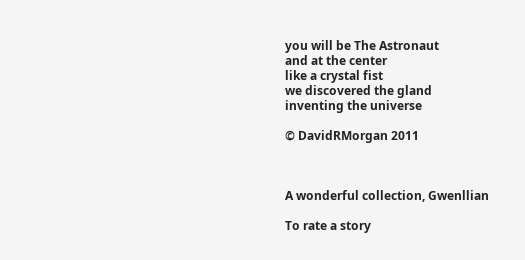you will be The Astronaut
and at the center
like a crystal fist
we discovered the gland
inventing the universe

© DavidRMorgan 2011



A wonderful collection, Gwenllian

To rate a story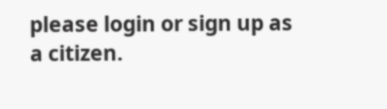please login or sign up as a citizen.